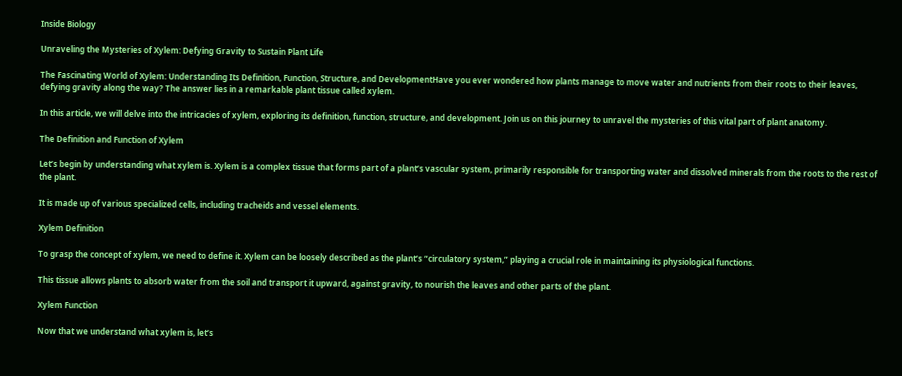Inside Biology

Unraveling the Mysteries of Xylem: Defying Gravity to Sustain Plant Life

The Fascinating World of Xylem: Understanding Its Definition, Function, Structure, and DevelopmentHave you ever wondered how plants manage to move water and nutrients from their roots to their leaves, defying gravity along the way? The answer lies in a remarkable plant tissue called xylem.

In this article, we will delve into the intricacies of xylem, exploring its definition, function, structure, and development. Join us on this journey to unravel the mysteries of this vital part of plant anatomy.

The Definition and Function of Xylem

Let’s begin by understanding what xylem is. Xylem is a complex tissue that forms part of a plant’s vascular system, primarily responsible for transporting water and dissolved minerals from the roots to the rest of the plant.

It is made up of various specialized cells, including tracheids and vessel elements.

Xylem Definition

To grasp the concept of xylem, we need to define it. Xylem can be loosely described as the plant’s “circulatory system,” playing a crucial role in maintaining its physiological functions.

This tissue allows plants to absorb water from the soil and transport it upward, against gravity, to nourish the leaves and other parts of the plant.

Xylem Function

Now that we understand what xylem is, let’s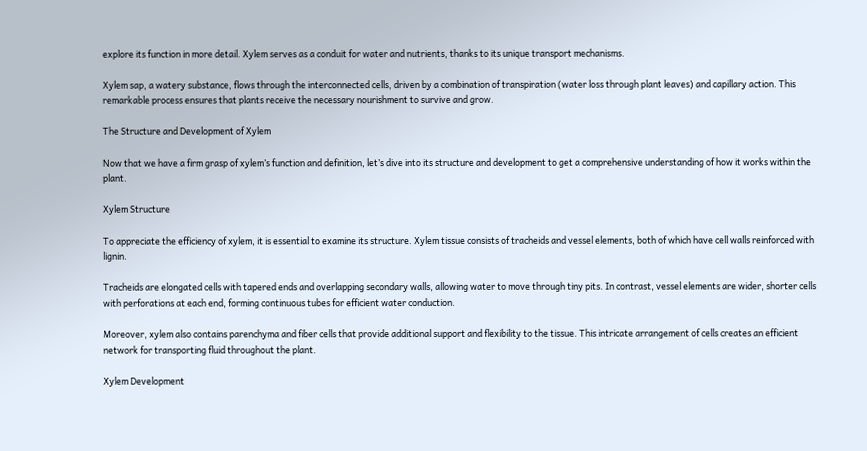explore its function in more detail. Xylem serves as a conduit for water and nutrients, thanks to its unique transport mechanisms.

Xylem sap, a watery substance, flows through the interconnected cells, driven by a combination of transpiration (water loss through plant leaves) and capillary action. This remarkable process ensures that plants receive the necessary nourishment to survive and grow.

The Structure and Development of Xylem

Now that we have a firm grasp of xylem’s function and definition, let’s dive into its structure and development to get a comprehensive understanding of how it works within the plant.

Xylem Structure

To appreciate the efficiency of xylem, it is essential to examine its structure. Xylem tissue consists of tracheids and vessel elements, both of which have cell walls reinforced with lignin.

Tracheids are elongated cells with tapered ends and overlapping secondary walls, allowing water to move through tiny pits. In contrast, vessel elements are wider, shorter cells with perforations at each end, forming continuous tubes for efficient water conduction.

Moreover, xylem also contains parenchyma and fiber cells that provide additional support and flexibility to the tissue. This intricate arrangement of cells creates an efficient network for transporting fluid throughout the plant.

Xylem Development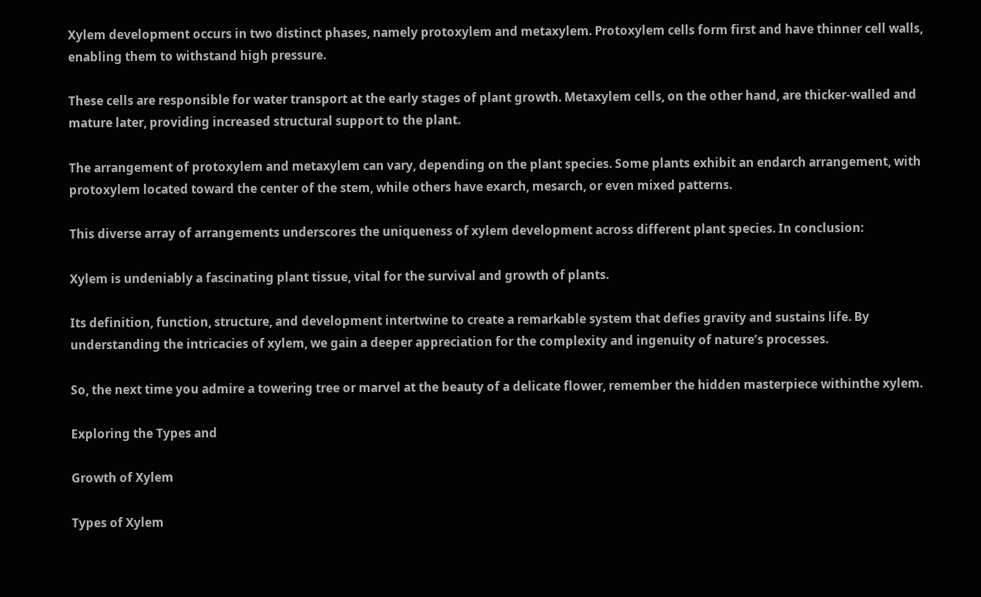Xylem development occurs in two distinct phases, namely protoxylem and metaxylem. Protoxylem cells form first and have thinner cell walls, enabling them to withstand high pressure.

These cells are responsible for water transport at the early stages of plant growth. Metaxylem cells, on the other hand, are thicker-walled and mature later, providing increased structural support to the plant.

The arrangement of protoxylem and metaxylem can vary, depending on the plant species. Some plants exhibit an endarch arrangement, with protoxylem located toward the center of the stem, while others have exarch, mesarch, or even mixed patterns.

This diverse array of arrangements underscores the uniqueness of xylem development across different plant species. In conclusion:

Xylem is undeniably a fascinating plant tissue, vital for the survival and growth of plants.

Its definition, function, structure, and development intertwine to create a remarkable system that defies gravity and sustains life. By understanding the intricacies of xylem, we gain a deeper appreciation for the complexity and ingenuity of nature’s processes.

So, the next time you admire a towering tree or marvel at the beauty of a delicate flower, remember the hidden masterpiece withinthe xylem.

Exploring the Types and

Growth of Xylem

Types of Xylem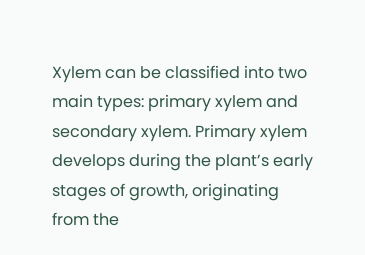Xylem can be classified into two main types: primary xylem and secondary xylem. Primary xylem develops during the plant’s early stages of growth, originating from the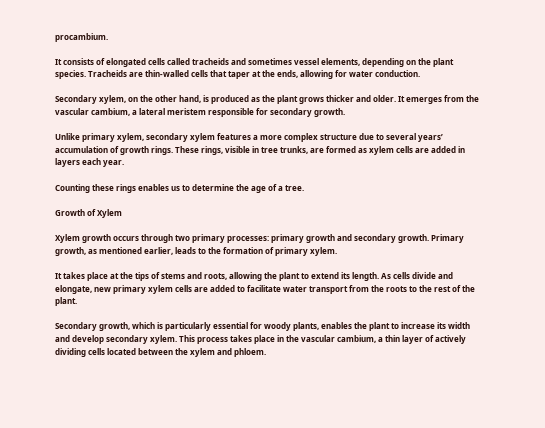procambium.

It consists of elongated cells called tracheids and sometimes vessel elements, depending on the plant species. Tracheids are thin-walled cells that taper at the ends, allowing for water conduction.

Secondary xylem, on the other hand, is produced as the plant grows thicker and older. It emerges from the vascular cambium, a lateral meristem responsible for secondary growth.

Unlike primary xylem, secondary xylem features a more complex structure due to several years’ accumulation of growth rings. These rings, visible in tree trunks, are formed as xylem cells are added in layers each year.

Counting these rings enables us to determine the age of a tree.

Growth of Xylem

Xylem growth occurs through two primary processes: primary growth and secondary growth. Primary growth, as mentioned earlier, leads to the formation of primary xylem.

It takes place at the tips of stems and roots, allowing the plant to extend its length. As cells divide and elongate, new primary xylem cells are added to facilitate water transport from the roots to the rest of the plant.

Secondary growth, which is particularly essential for woody plants, enables the plant to increase its width and develop secondary xylem. This process takes place in the vascular cambium, a thin layer of actively dividing cells located between the xylem and phloem.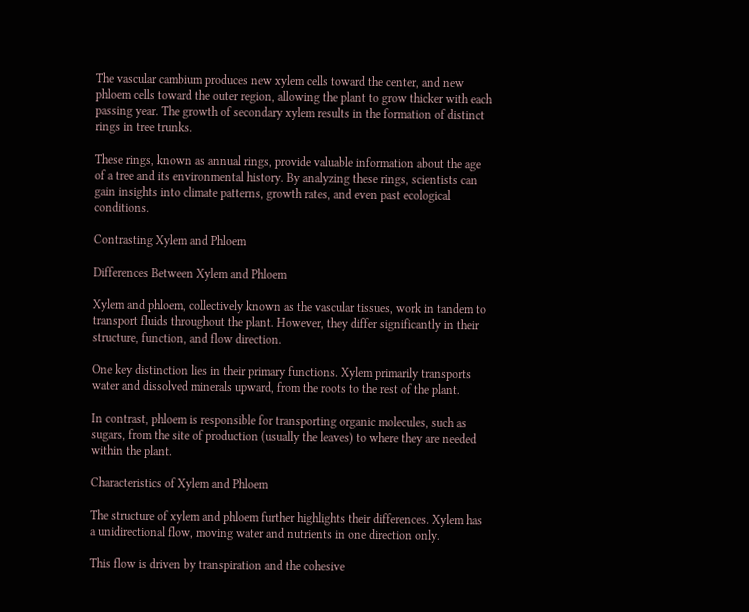The vascular cambium produces new xylem cells toward the center, and new phloem cells toward the outer region, allowing the plant to grow thicker with each passing year. The growth of secondary xylem results in the formation of distinct rings in tree trunks.

These rings, known as annual rings, provide valuable information about the age of a tree and its environmental history. By analyzing these rings, scientists can gain insights into climate patterns, growth rates, and even past ecological conditions.

Contrasting Xylem and Phloem

Differences Between Xylem and Phloem

Xylem and phloem, collectively known as the vascular tissues, work in tandem to transport fluids throughout the plant. However, they differ significantly in their structure, function, and flow direction.

One key distinction lies in their primary functions. Xylem primarily transports water and dissolved minerals upward, from the roots to the rest of the plant.

In contrast, phloem is responsible for transporting organic molecules, such as sugars, from the site of production (usually the leaves) to where they are needed within the plant.

Characteristics of Xylem and Phloem

The structure of xylem and phloem further highlights their differences. Xylem has a unidirectional flow, moving water and nutrients in one direction only.

This flow is driven by transpiration and the cohesive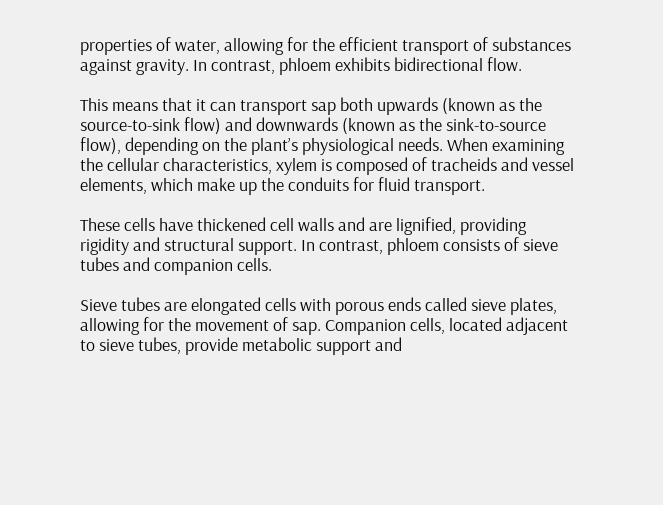properties of water, allowing for the efficient transport of substances against gravity. In contrast, phloem exhibits bidirectional flow.

This means that it can transport sap both upwards (known as the source-to-sink flow) and downwards (known as the sink-to-source flow), depending on the plant’s physiological needs. When examining the cellular characteristics, xylem is composed of tracheids and vessel elements, which make up the conduits for fluid transport.

These cells have thickened cell walls and are lignified, providing rigidity and structural support. In contrast, phloem consists of sieve tubes and companion cells.

Sieve tubes are elongated cells with porous ends called sieve plates, allowing for the movement of sap. Companion cells, located adjacent to sieve tubes, provide metabolic support and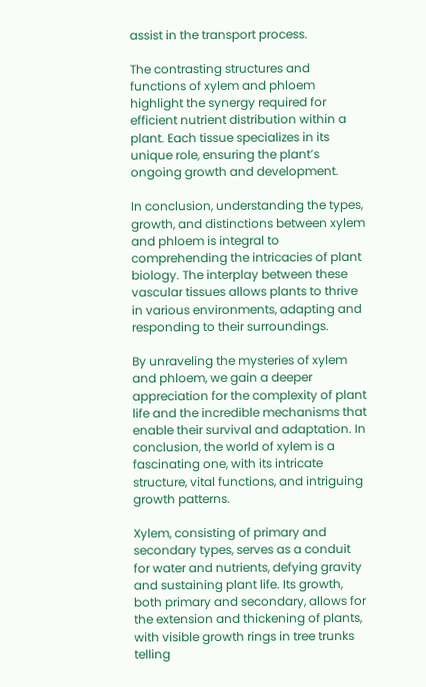assist in the transport process.

The contrasting structures and functions of xylem and phloem highlight the synergy required for efficient nutrient distribution within a plant. Each tissue specializes in its unique role, ensuring the plant’s ongoing growth and development.

In conclusion, understanding the types, growth, and distinctions between xylem and phloem is integral to comprehending the intricacies of plant biology. The interplay between these vascular tissues allows plants to thrive in various environments, adapting and responding to their surroundings.

By unraveling the mysteries of xylem and phloem, we gain a deeper appreciation for the complexity of plant life and the incredible mechanisms that enable their survival and adaptation. In conclusion, the world of xylem is a fascinating one, with its intricate structure, vital functions, and intriguing growth patterns.

Xylem, consisting of primary and secondary types, serves as a conduit for water and nutrients, defying gravity and sustaining plant life. Its growth, both primary and secondary, allows for the extension and thickening of plants, with visible growth rings in tree trunks telling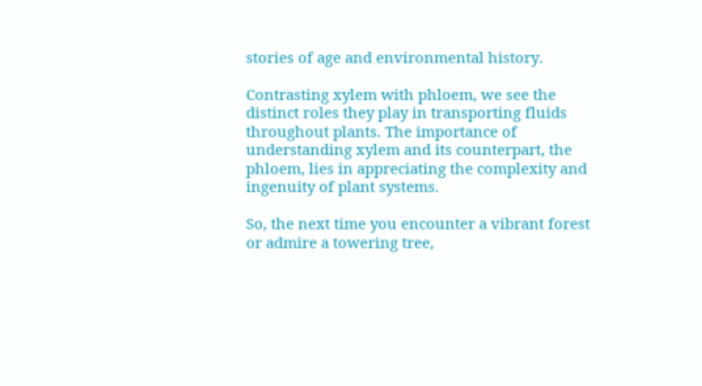stories of age and environmental history.

Contrasting xylem with phloem, we see the distinct roles they play in transporting fluids throughout plants. The importance of understanding xylem and its counterpart, the phloem, lies in appreciating the complexity and ingenuity of plant systems.

So, the next time you encounter a vibrant forest or admire a towering tree,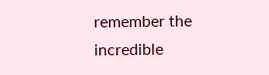remember the incredible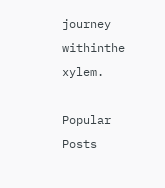journey withinthe xylem.

Popular Posts